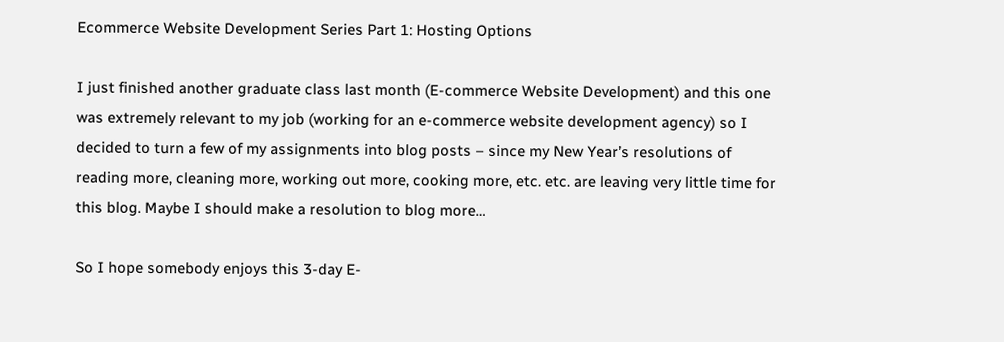Ecommerce Website Development Series Part 1: Hosting Options

I just finished another graduate class last month (E-commerce Website Development) and this one was extremely relevant to my job (working for an e-commerce website development agency) so I decided to turn a few of my assignments into blog posts – since my New Year’s resolutions of reading more, cleaning more, working out more, cooking more, etc. etc. are leaving very little time for this blog. Maybe I should make a resolution to blog more…

So I hope somebody enjoys this 3-day E-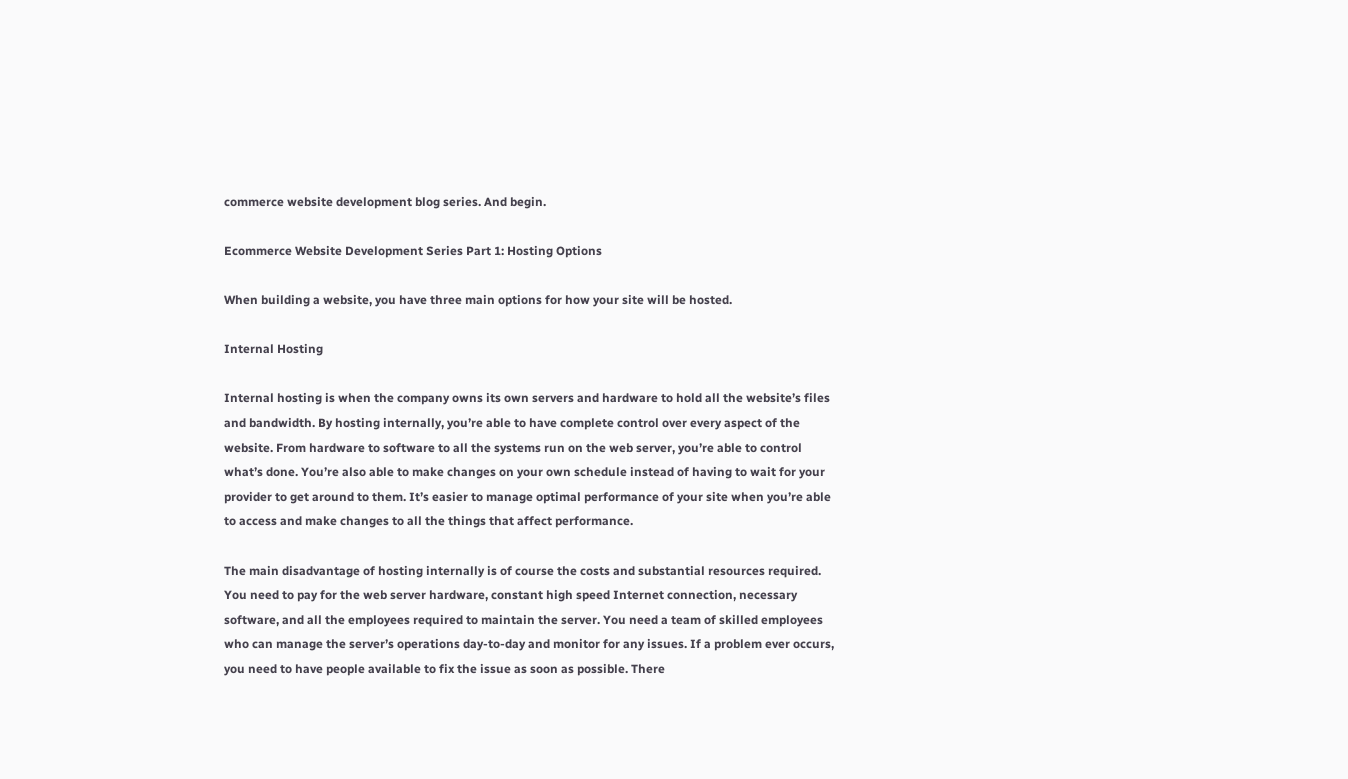commerce website development blog series. And begin.

Ecommerce Website Development Series Part 1: Hosting Options

When building a website, you have three main options for how your site will be hosted.

Internal Hosting

Internal hosting is when the company owns its own servers and hardware to hold all the website’s files and bandwidth. By hosting internally, you’re able to have complete control over every aspect of the website. From hardware to software to all the systems run on the web server, you’re able to control what’s done. You’re also able to make changes on your own schedule instead of having to wait for your provider to get around to them. It’s easier to manage optimal performance of your site when you’re able to access and make changes to all the things that affect performance.

The main disadvantage of hosting internally is of course the costs and substantial resources required. You need to pay for the web server hardware, constant high speed Internet connection, necessary software, and all the employees required to maintain the server. You need a team of skilled employees who can manage the server’s operations day-to-day and monitor for any issues. If a problem ever occurs, you need to have people available to fix the issue as soon as possible. There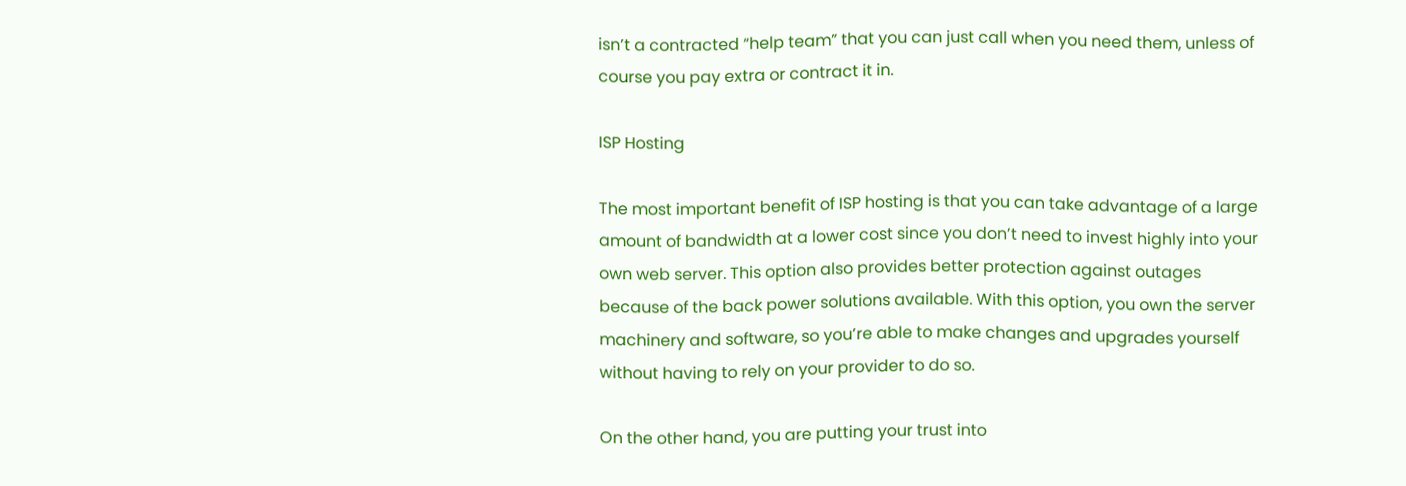isn’t a contracted “help team” that you can just call when you need them, unless of course you pay extra or contract it in.

ISP Hosting

The most important benefit of ISP hosting is that you can take advantage of a large amount of bandwidth at a lower cost since you don’t need to invest highly into your own web server. This option also provides better protection against outages because of the back power solutions available. With this option, you own the server machinery and software, so you’re able to make changes and upgrades yourself without having to rely on your provider to do so.

On the other hand, you are putting your trust into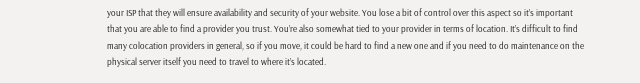your ISP that they will ensure availability and security of your website. You lose a bit of control over this aspect so it’s important that you are able to find a provider you trust. You’re also somewhat tied to your provider in terms of location. It’s difficult to find many colocation providers in general, so if you move, it could be hard to find a new one and if you need to do maintenance on the physical server itself you need to travel to where it’s located.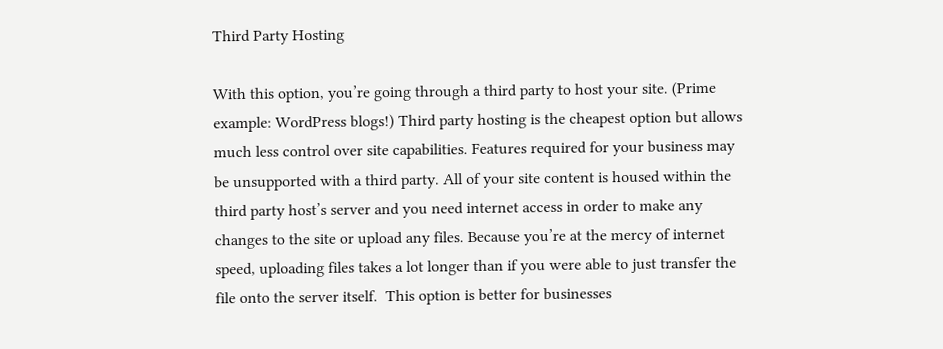Third Party Hosting

With this option, you’re going through a third party to host your site. (Prime example: WordPress blogs!) Third party hosting is the cheapest option but allows much less control over site capabilities. Features required for your business may be unsupported with a third party. All of your site content is housed within the third party host’s server and you need internet access in order to make any changes to the site or upload any files. Because you’re at the mercy of internet speed, uploading files takes a lot longer than if you were able to just transfer the file onto the server itself.  This option is better for businesses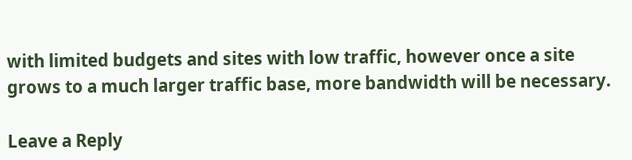with limited budgets and sites with low traffic, however once a site grows to a much larger traffic base, more bandwidth will be necessary.

Leave a Reply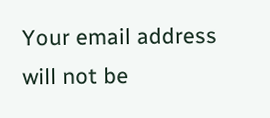Your email address will not be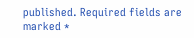published. Required fields are marked *